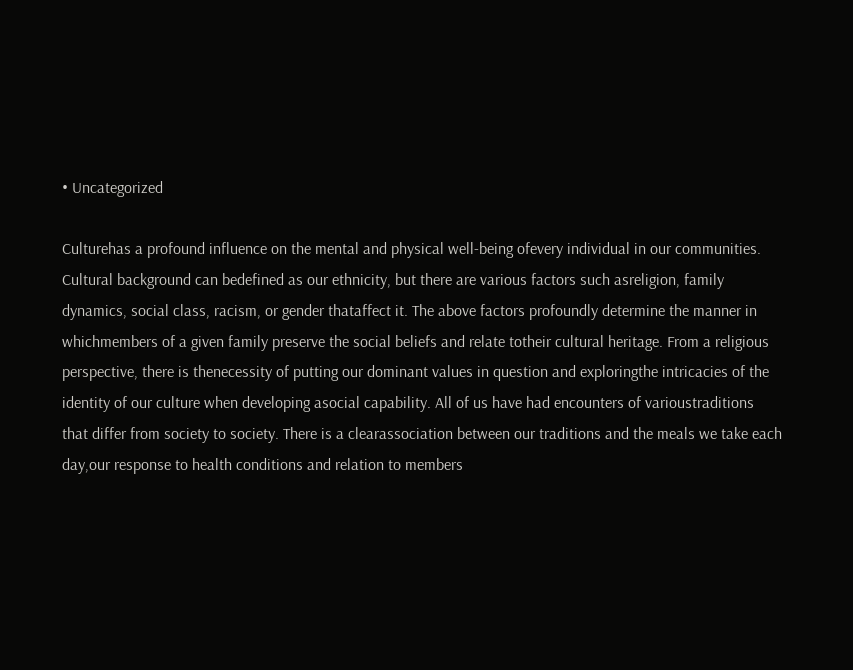• Uncategorized

Culturehas a profound influence on the mental and physical well-being ofevery individual in our communities. Cultural background can bedefined as our ethnicity, but there are various factors such asreligion, family dynamics, social class, racism, or gender thataffect it. The above factors profoundly determine the manner in whichmembers of a given family preserve the social beliefs and relate totheir cultural heritage. From a religious perspective, there is thenecessity of putting our dominant values in question and exploringthe intricacies of the identity of our culture when developing asocial capability. All of us have had encounters of varioustraditions that differ from society to society. There is a clearassociation between our traditions and the meals we take each day,our response to health conditions and relation to members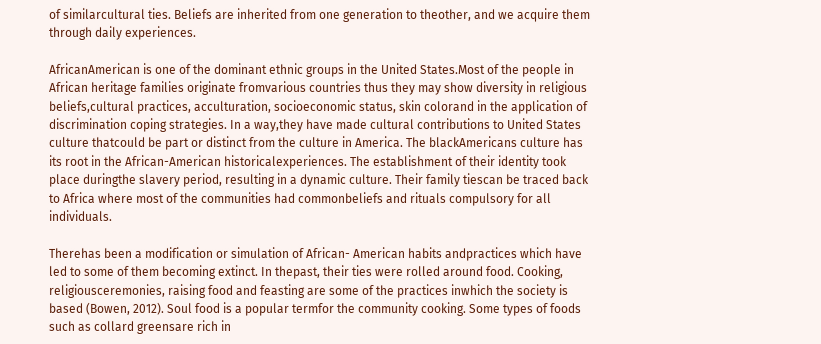of similarcultural ties. Beliefs are inherited from one generation to theother, and we acquire them through daily experiences.

AfricanAmerican is one of the dominant ethnic groups in the United States.Most of the people in African heritage families originate fromvarious countries thus they may show diversity in religious beliefs,cultural practices, acculturation, socioeconomic status, skin colorand in the application of discrimination coping strategies. In a way,they have made cultural contributions to United States culture thatcould be part or distinct from the culture in America. The blackAmericans culture has its root in the African-American historicalexperiences. The establishment of their identity took place duringthe slavery period, resulting in a dynamic culture. Their family tiescan be traced back to Africa where most of the communities had commonbeliefs and rituals compulsory for all individuals.

Therehas been a modification or simulation of African- American habits andpractices which have led to some of them becoming extinct. In thepast, their ties were rolled around food. Cooking, religiousceremonies, raising food and feasting are some of the practices inwhich the society is based (Bowen, 2012). Soul food is a popular termfor the community cooking. Some types of foods such as collard greensare rich in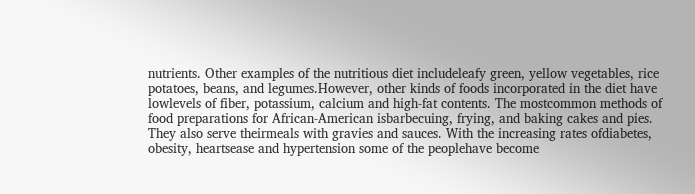nutrients. Other examples of the nutritious diet includeleafy green, yellow vegetables, rice potatoes, beans, and legumes.However, other kinds of foods incorporated in the diet have lowlevels of fiber, potassium, calcium and high-fat contents. The mostcommon methods of food preparations for African-American isbarbecuing, frying, and baking cakes and pies. They also serve theirmeals with gravies and sauces. With the increasing rates ofdiabetes, obesity, heartsease and hypertension some of the peoplehave become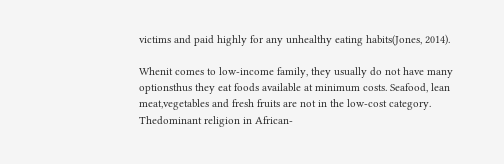victims and paid highly for any unhealthy eating habits(Jones, 2014).

Whenit comes to low-income family, they usually do not have many optionsthus they eat foods available at minimum costs. Seafood, lean meat,vegetables and fresh fruits are not in the low-cost category. Thedominant religion in African-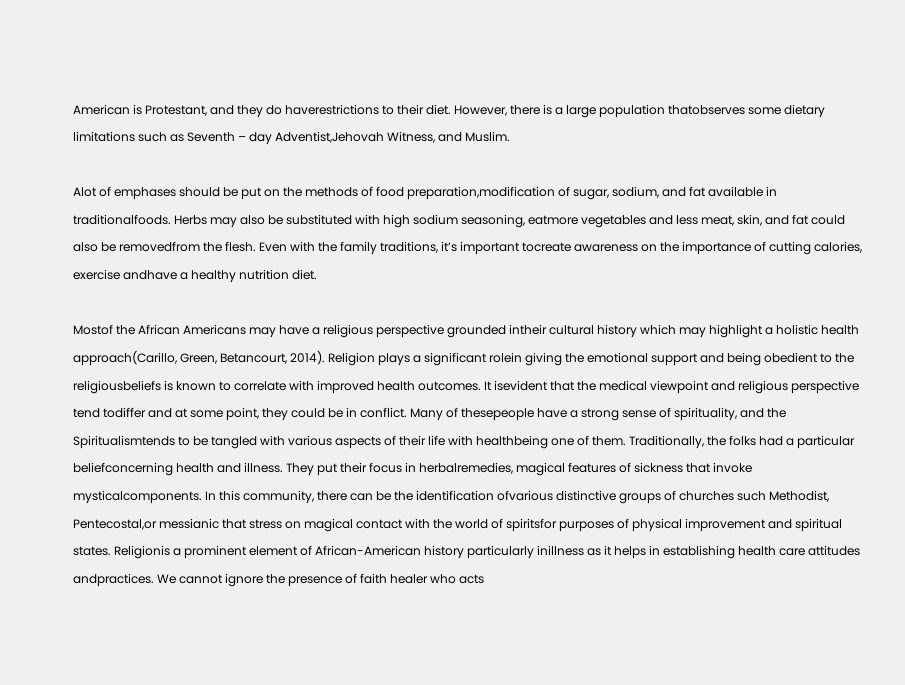American is Protestant, and they do haverestrictions to their diet. However, there is a large population thatobserves some dietary limitations such as Seventh – day Adventist,Jehovah Witness, and Muslim.

Alot of emphases should be put on the methods of food preparation,modification of sugar, sodium, and fat available in traditionalfoods. Herbs may also be substituted with high sodium seasoning, eatmore vegetables and less meat, skin, and fat could also be removedfrom the flesh. Even with the family traditions, it’s important tocreate awareness on the importance of cutting calories, exercise andhave a healthy nutrition diet.

Mostof the African Americans may have a religious perspective grounded intheir cultural history which may highlight a holistic health approach(Carillo, Green, Betancourt, 2014). Religion plays a significant rolein giving the emotional support and being obedient to the religiousbeliefs is known to correlate with improved health outcomes. It isevident that the medical viewpoint and religious perspective tend todiffer and at some point, they could be in conflict. Many of thesepeople have a strong sense of spirituality, and the Spiritualismtends to be tangled with various aspects of their life with healthbeing one of them. Traditionally, the folks had a particular beliefconcerning health and illness. They put their focus in herbalremedies, magical features of sickness that invoke mysticalcomponents. In this community, there can be the identification ofvarious distinctive groups of churches such Methodist, Pentecostal,or messianic that stress on magical contact with the world of spiritsfor purposes of physical improvement and spiritual states. Religionis a prominent element of African-American history particularly inillness as it helps in establishing health care attitudes andpractices. We cannot ignore the presence of faith healer who acts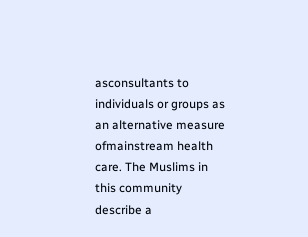asconsultants to individuals or groups as an alternative measure ofmainstream health care. The Muslims in this community describe a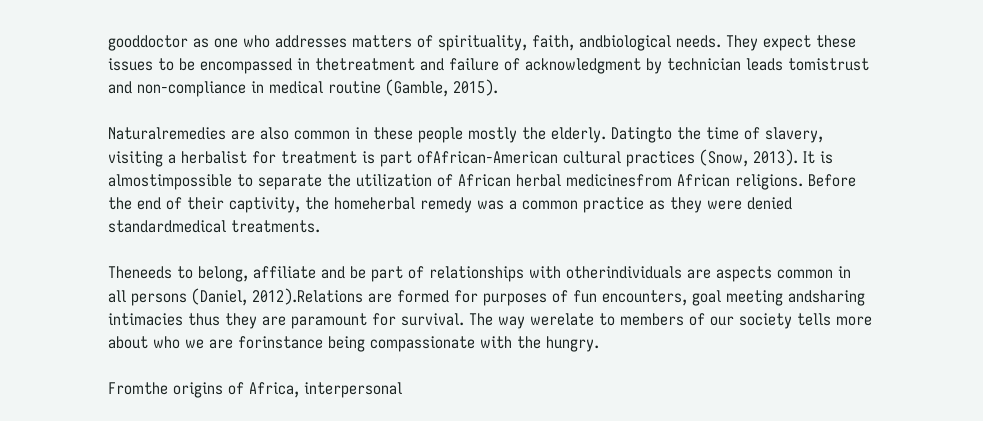gooddoctor as one who addresses matters of spirituality, faith, andbiological needs. They expect these issues to be encompassed in thetreatment and failure of acknowledgment by technician leads tomistrust and non-compliance in medical routine (Gamble, 2015).

Naturalremedies are also common in these people mostly the elderly. Datingto the time of slavery, visiting a herbalist for treatment is part ofAfrican-American cultural practices (Snow, 2013). It is almostimpossible to separate the utilization of African herbal medicinesfrom African religions. Before the end of their captivity, the homeherbal remedy was a common practice as they were denied standardmedical treatments.

Theneeds to belong, affiliate and be part of relationships with otherindividuals are aspects common in all persons (Daniel, 2012).Relations are formed for purposes of fun encounters, goal meeting andsharing intimacies thus they are paramount for survival. The way werelate to members of our society tells more about who we are forinstance being compassionate with the hungry.

Fromthe origins of Africa, interpersonal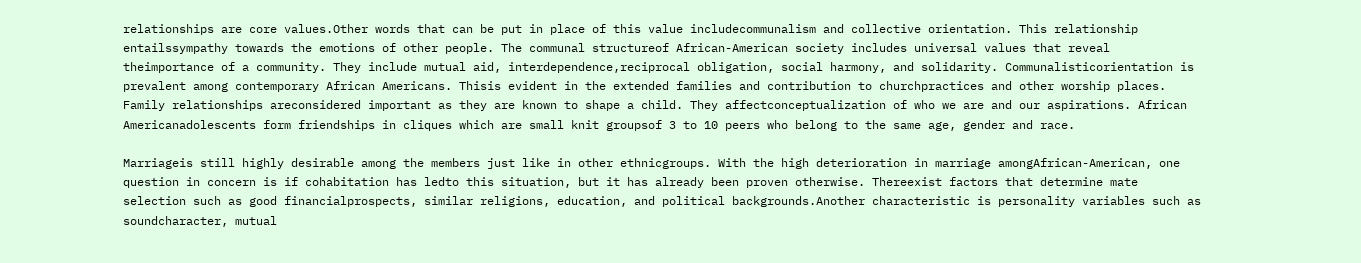relationships are core values.Other words that can be put in place of this value includecommunalism and collective orientation. This relationship entailssympathy towards the emotions of other people. The communal structureof African-American society includes universal values that reveal theimportance of a community. They include mutual aid, interdependence,reciprocal obligation, social harmony, and solidarity. Communalisticorientation is prevalent among contemporary African Americans. Thisis evident in the extended families and contribution to churchpractices and other worship places. Family relationships areconsidered important as they are known to shape a child. They affectconceptualization of who we are and our aspirations. African Americanadolescents form friendships in cliques which are small knit groupsof 3 to 10 peers who belong to the same age, gender and race.

Marriageis still highly desirable among the members just like in other ethnicgroups. With the high deterioration in marriage amongAfrican-American, one question in concern is if cohabitation has ledto this situation, but it has already been proven otherwise. Thereexist factors that determine mate selection such as good financialprospects, similar religions, education, and political backgrounds.Another characteristic is personality variables such as soundcharacter, mutual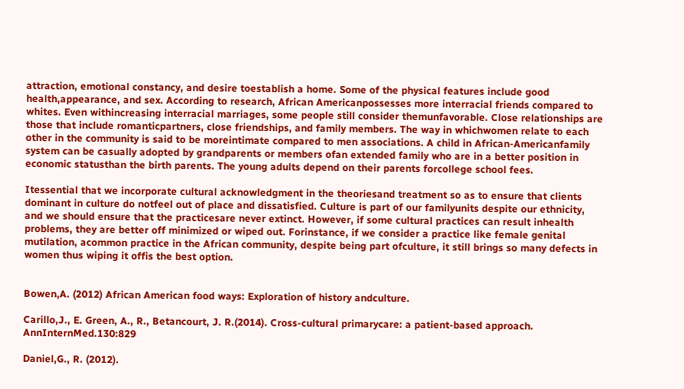attraction, emotional constancy, and desire toestablish a home. Some of the physical features include good health,appearance, and sex. According to research, African Americanpossesses more interracial friends compared to whites. Even withincreasing interracial marriages, some people still consider themunfavorable. Close relationships are those that include romanticpartners, close friendships, and family members. The way in whichwomen relate to each other in the community is said to be moreintimate compared to men associations. A child in African-Americanfamily system can be casually adopted by grandparents or members ofan extended family who are in a better position in economic statusthan the birth parents. The young adults depend on their parents forcollege school fees.

Itessential that we incorporate cultural acknowledgment in the theoriesand treatment so as to ensure that clients dominant in culture do notfeel out of place and dissatisfied. Culture is part of our familyunits despite our ethnicity, and we should ensure that the practicesare never extinct. However, if some cultural practices can result inhealth problems, they are better off minimized or wiped out. Forinstance, if we consider a practice like female genital mutilation, acommon practice in the African community, despite being part ofculture, it still brings so many defects in women thus wiping it offis the best option.


Bowen,A. (2012) African American food ways: Exploration of history andculture.

Carillo,J., E. Green, A., R., Betancourt, J. R.(2014). Cross-cultural primarycare: a patient-based approach. AnnInternMed.130:829

Daniel,G., R. (2012).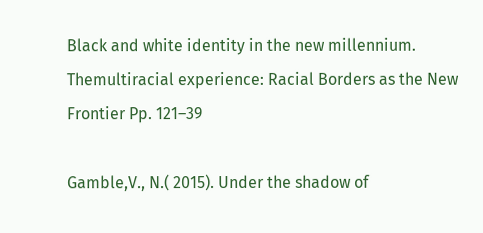Black and white identity in the new millennium. Themultiracial experience: Racial Borders as the New Frontier Pp. 121–39

Gamble,V., N.( 2015). Under the shadow of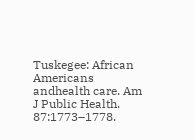Tuskegee: African Americans andhealth care. Am J Public Health. 87:1773–1778.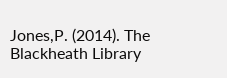Jones,P. (2014). The Blackheath Library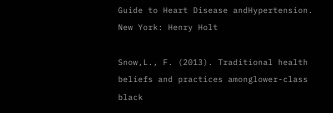Guide to Heart Disease andHypertension. New York: Henry Holt

Snow,L., F. (2013). Traditional health beliefs and practices amonglower-class black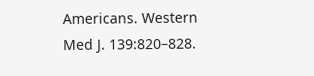Americans. Western Med J. 139:820–828.